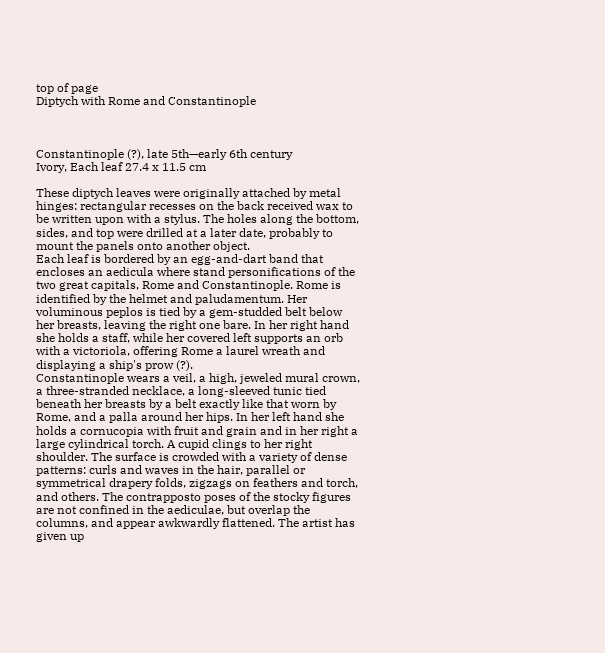top of page
Diptych with Rome and Constantinople



Constantinople (?), late 5th—early 6th century
Ivory, Each leaf 27.4 x 11.5 cm

These diptych leaves were originally attached by metal hinges: rectangular recesses on the back received wax to be written upon with a stylus. The holes along the bottom, sides, and top were drilled at a later date, probably to mount the panels onto another object.
Each leaf is bordered by an egg-and-dart band that encloses an aedicula where stand personifications of the two great capitals, Rome and Constantinople. Rome is identified by the helmet and paludamentum. Her voluminous peplos is tied by a gem-studded belt below her breasts, leaving the right one bare. In her right hand she holds a staff, while her covered left supports an orb with a victoriola, offering Rome a laurel wreath and displaying a ship's prow (?).
Constantinople wears a veil, a high, jeweled mural crown, a three-stranded necklace, a long-sleeved tunic tied beneath her breasts by a belt exactly like that worn by Rome, and a palla around her hips. In her left hand she holds a cornucopia with fruit and grain and in her right a large cylindrical torch. A cupid clings to her right shoulder. The surface is crowded with a variety of dense patterns: curls and waves in the hair, parallel or symmetrical drapery folds, zigzags on feathers and torch, and others. The contrapposto poses of the stocky figures are not confined in the aediculae, but overlap the columns, and appear awkwardly flattened. The artist has given up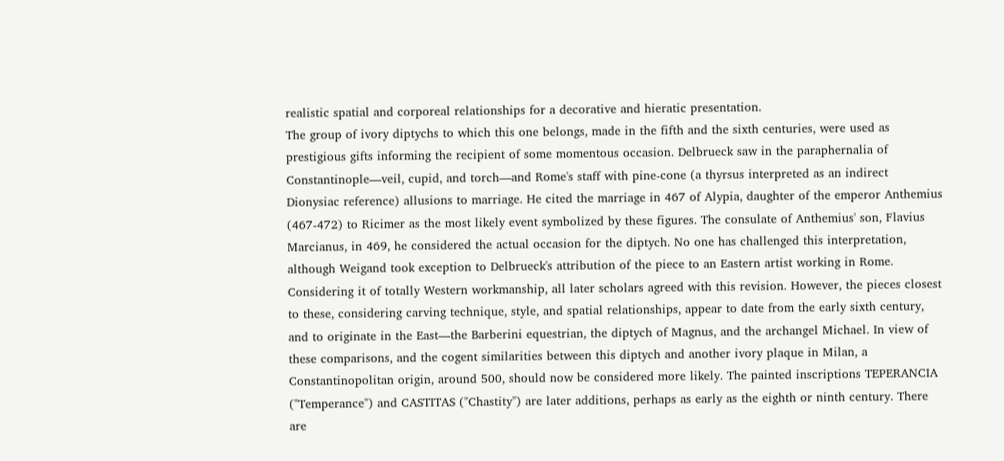realistic spatial and corporeal relationships for a decorative and hieratic presentation.
The group of ivory diptychs to which this one belongs, made in the fifth and the sixth centuries, were used as prestigious gifts informing the recipient of some momentous occasion. Delbrueck saw in the paraphernalia of Constantinople—veil, cupid, and torch—and Rome's staff with pine-cone (a thyrsus interpreted as an indirect Dionysiac reference) allusions to marriage. He cited the marriage in 467 of Alypia, daughter of the emperor Anthemius (467-472) to Ricimer as the most likely event symbolized by these figures. The consulate of Anthemius' son, Flavius Marcianus, in 469, he considered the actual occasion for the diptych. No one has challenged this interpretation, although Weigand took exception to Delbrueck's attribution of the piece to an Eastern artist working in Rome. Considering it of totally Western workmanship, all later scholars agreed with this revision. However, the pieces closest to these, considering carving technique, style, and spatial relationships, appear to date from the early sixth century, and to originate in the East—the Barberini equestrian, the diptych of Magnus, and the archangel Michael. In view of these comparisons, and the cogent similarities between this diptych and another ivory plaque in Milan, a Constantinopolitan origin, around 500, should now be considered more likely. The painted inscriptions TEPERANCIA ("Temperance") and CASTITAS ("Chastity") are later additions, perhaps as early as the eighth or ninth century. There are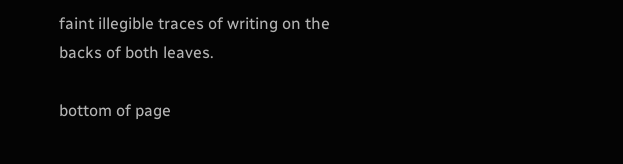faint illegible traces of writing on the backs of both leaves.

bottom of page